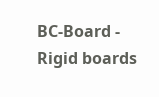BC-Board - Rigid boards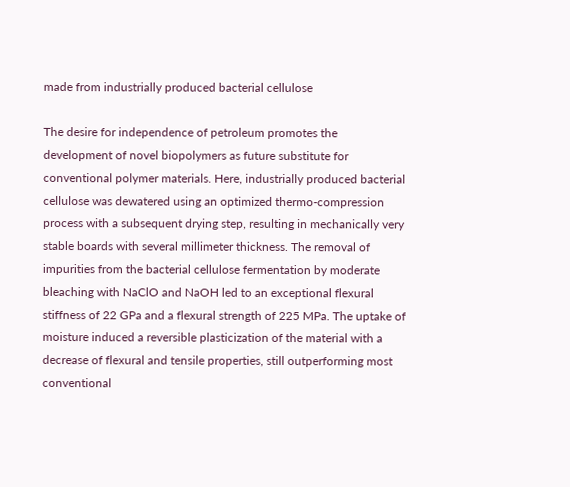made from industrially produced bacterial cellulose

The desire for independence of petroleum promotes the development of novel biopolymers as future substitute for conventional polymer materials. Here, industrially produced bacterial cellulose was dewatered using an optimized thermo-compression process with a subsequent drying step, resulting in mechanically very stable boards with several millimeter thickness. The removal of impurities from the bacterial cellulose fermentation by moderate bleaching with NaClO and NaOH led to an exceptional flexural stiffness of 22 GPa and a flexural strength of 225 MPa. The uptake of moisture induced a reversible plasticization of the material with a decrease of flexural and tensile properties, still outperforming most conventional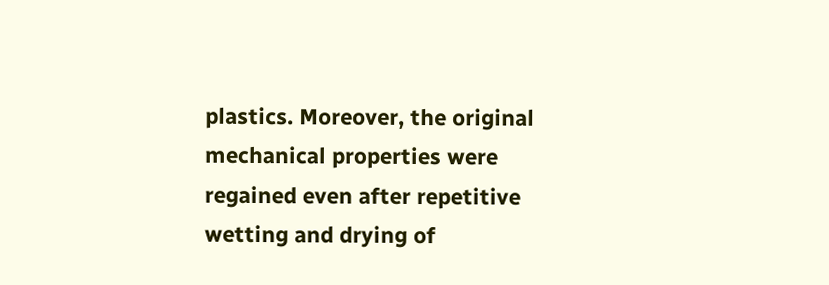plastics. Moreover, the original mechanical properties were regained even after repetitive wetting and drying of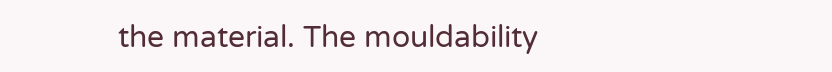the material. The mouldability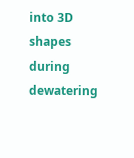into 3D shapes during dewatering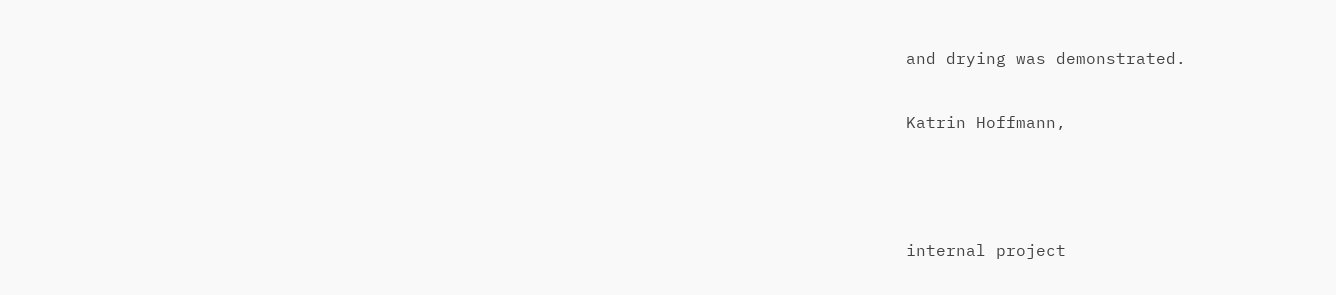and drying was demonstrated.

Katrin Hoffmann,



internal project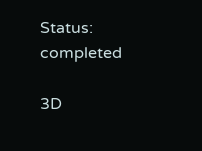Status: completed

3D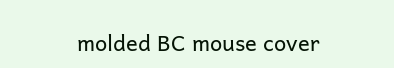molded BC mouse cover